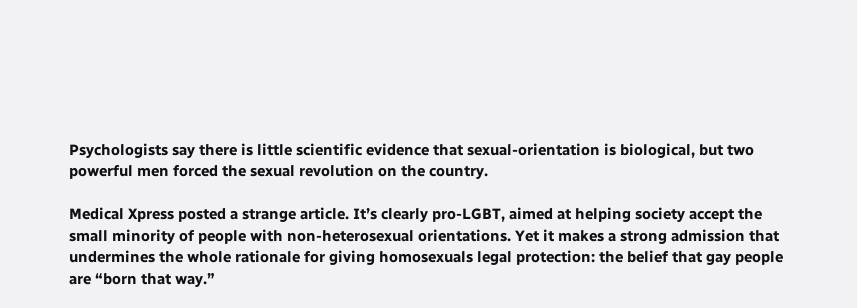Psychologists say there is little scientific evidence that sexual-orientation is biological, but two powerful men forced the sexual revolution on the country.

Medical Xpress posted a strange article. It’s clearly pro-LGBT, aimed at helping society accept the small minority of people with non-heterosexual orientations. Yet it makes a strong admission that undermines the whole rationale for giving homosexuals legal protection: the belief that gay people are “born that way.”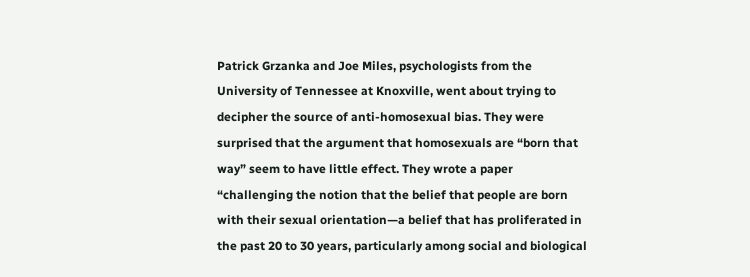Patrick Grzanka and Joe Miles, psychologists from the University of Tennessee at Knoxville, went about trying to decipher the source of anti-homosexual bias. They were surprised that the argument that homosexuals are “born that way” seem to have little effect. They wrote a paper “challenging the notion that the belief that people are born with their sexual orientation—a belief that has proliferated in the past 20 to 30 years, particularly among social and biological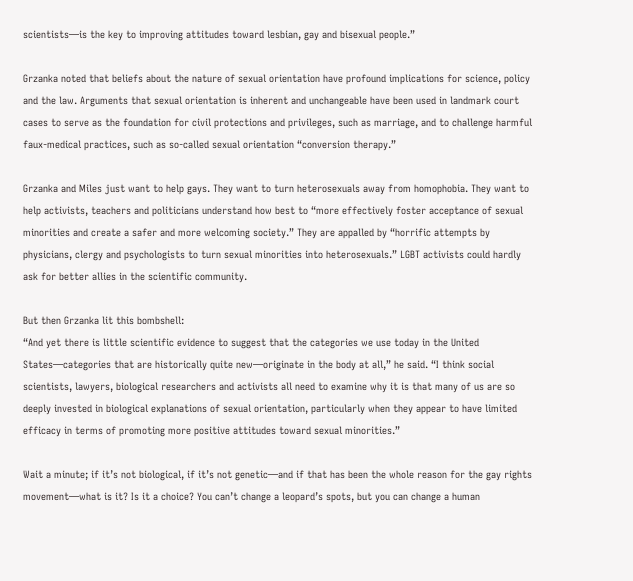scientists—is the key to improving attitudes toward lesbian, gay and bisexual people.”

Grzanka noted that beliefs about the nature of sexual orientation have profound implications for science, policy and the law. Arguments that sexual orientation is inherent and unchangeable have been used in landmark court cases to serve as the foundation for civil protections and privileges, such as marriage, and to challenge harmful faux-medical practices, such as so-called sexual orientation “conversion therapy.”

Grzanka and Miles just want to help gays. They want to turn heterosexuals away from homophobia. They want to help activists, teachers and politicians understand how best to “more effectively foster acceptance of sexual minorities and create a safer and more welcoming society.” They are appalled by “horrific attempts by physicians, clergy and psychologists to turn sexual minorities into heterosexuals.” LGBT activists could hardly ask for better allies in the scientific community.

But then Grzanka lit this bombshell:
“And yet there is little scientific evidence to suggest that the categories we use today in the United States—categories that are historically quite new—originate in the body at all,” he said. “I think social scientists, lawyers, biological researchers and activists all need to examine why it is that many of us are so deeply invested in biological explanations of sexual orientation, particularly when they appear to have limited efficacy in terms of promoting more positive attitudes toward sexual minorities.”

Wait a minute; if it’s not biological, if it’s not genetic—and if that has been the whole reason for the gay rights movement—what is it? Is it a choice? You can’t change a leopard’s spots, but you can change a human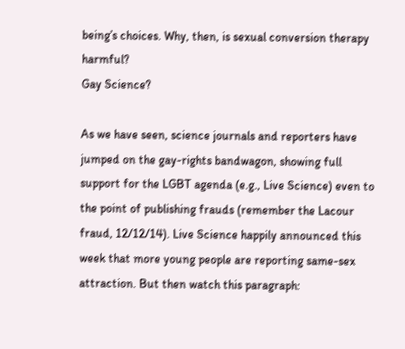being’s choices. Why, then, is sexual conversion therapy harmful?
Gay Science?

As we have seen, science journals and reporters have jumped on the gay-rights bandwagon, showing full support for the LGBT agenda (e.g., Live Science) even to the point of publishing frauds (remember the Lacour fraud, 12/12/14). Live Science happily announced this week that more young people are reporting same-sex attraction. But then watch this paragraph: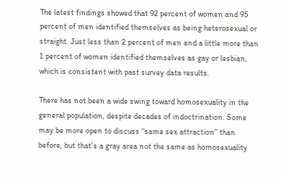The latest findings showed that 92 percent of women and 95 percent of men identified themselves as being heterosexual or straight. Just less than 2 percent of men and a little more than 1 percent of women identified themselves as gay or lesbian, which is consistent with past survey data results.

There has not been a wide swing toward homosexuality in the general population, despite decades of indoctrination. Some may be more open to discuss “same sex attraction” than before, but that’s a gray area not the same as homosexuality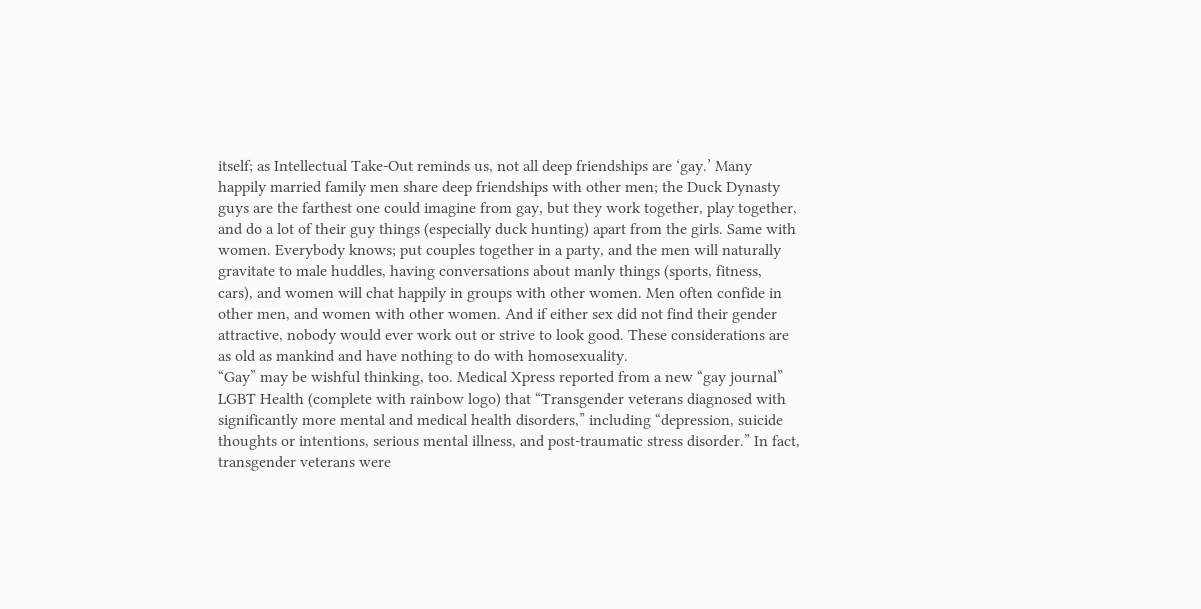itself; as Intellectual Take-Out reminds us, not all deep friendships are ‘gay.’ Many happily married family men share deep friendships with other men; the Duck Dynasty guys are the farthest one could imagine from gay, but they work together, play together, and do a lot of their guy things (especially duck hunting) apart from the girls. Same with women. Everybody knows; put couples together in a party, and the men will naturally gravitate to male huddles, having conversations about manly things (sports, fitness, cars), and women will chat happily in groups with other women. Men often confide in other men, and women with other women. And if either sex did not find their gender attractive, nobody would ever work out or strive to look good. These considerations are as old as mankind and have nothing to do with homosexuality.
“Gay” may be wishful thinking, too. Medical Xpress reported from a new “gay journal” LGBT Health (complete with rainbow logo) that “Transgender veterans diagnosed with significantly more mental and medical health disorders,” including “depression, suicide thoughts or intentions, serious mental illness, and post-traumatic stress disorder.” In fact, transgender veterans were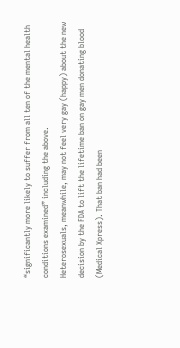“significantly more likely to suffer from all ten of the mental health conditions examined” including the above.
Heterosexuals, meanwhile, may not feel very gay (happy) about the new decision by the FDA to lift the lifetime ban on gay men donating blood (Medical Xpress). That ban had been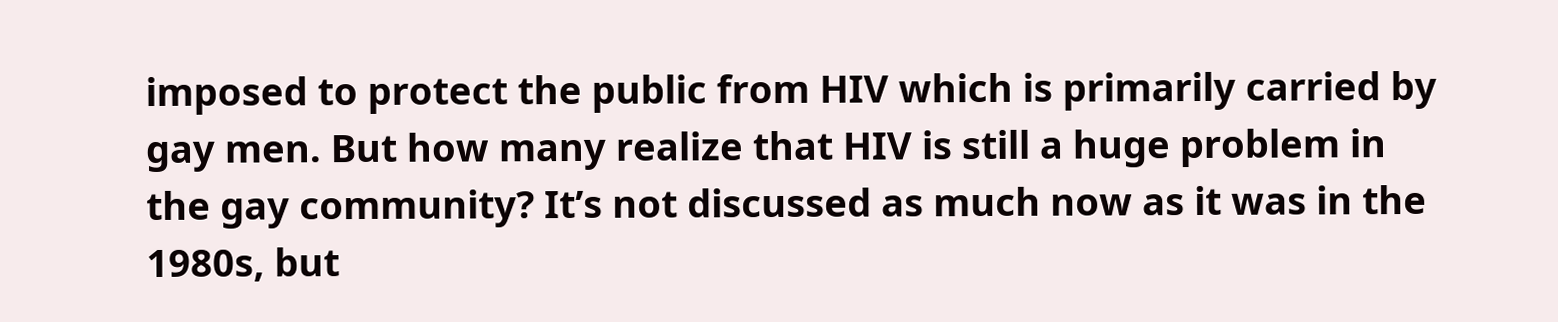imposed to protect the public from HIV which is primarily carried by gay men. But how many realize that HIV is still a huge problem in the gay community? It’s not discussed as much now as it was in the 1980s, but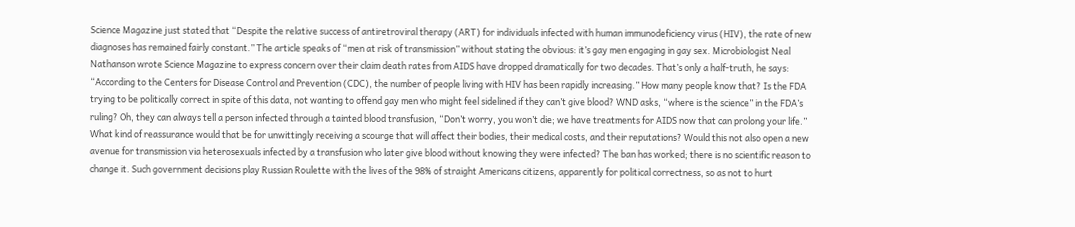Science Magazine just stated that “Despite the relative success of antiretroviral therapy (ART) for individuals infected with human immunodeficiency virus (HIV), the rate of new diagnoses has remained fairly constant.” The article speaks of “men at risk of transmission” without stating the obvious: it’s gay men engaging in gay sex. Microbiologist Neal Nathanson wrote Science Magazine to express concern over their claim death rates from AIDS have dropped dramatically for two decades. That’s only a half-truth, he says: “According to the Centers for Disease Control and Prevention (CDC), the number of people living with HIV has been rapidly increasing.” How many people know that? Is the FDA trying to be politically correct in spite of this data, not wanting to offend gay men who might feel sidelined if they can’t give blood? WND asks, “where is the science” in the FDA’s ruling? Oh, they can always tell a person infected through a tainted blood transfusion, “Don’t worry, you won’t die; we have treatments for AIDS now that can prolong your life.” What kind of reassurance would that be for unwittingly receiving a scourge that will affect their bodies, their medical costs, and their reputations? Would this not also open a new avenue for transmission via heterosexuals infected by a transfusion who later give blood without knowing they were infected? The ban has worked; there is no scientific reason to change it. Such government decisions play Russian Roulette with the lives of the 98% of straight Americans citizens, apparently for political correctness, so as not to hurt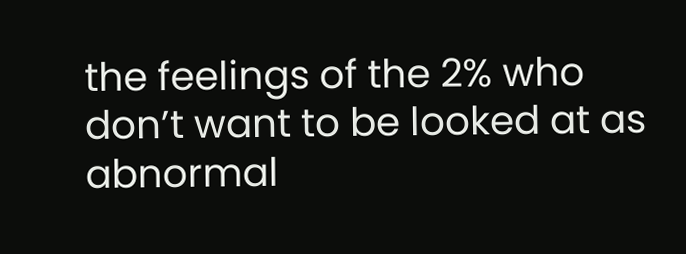the feelings of the 2% who don’t want to be looked at as abnormal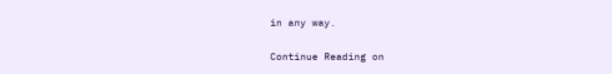in any way.

Continue Reading on